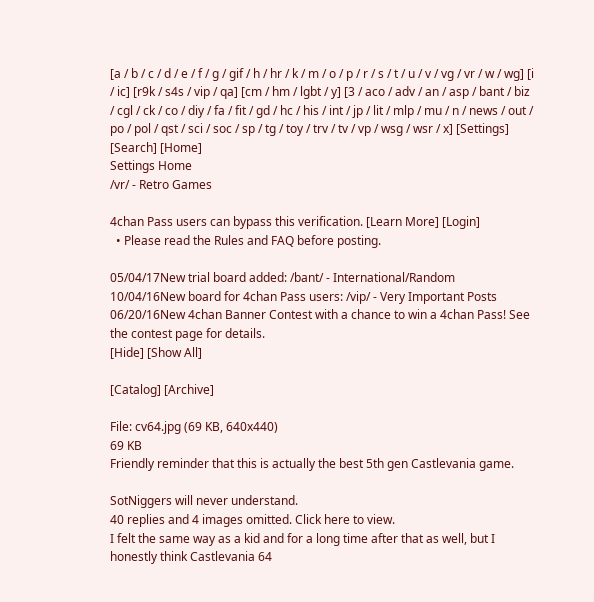[a / b / c / d / e / f / g / gif / h / hr / k / m / o / p / r / s / t / u / v / vg / vr / w / wg] [i / ic] [r9k / s4s / vip / qa] [cm / hm / lgbt / y] [3 / aco / adv / an / asp / bant / biz / cgl / ck / co / diy / fa / fit / gd / hc / his / int / jp / lit / mlp / mu / n / news / out / po / pol / qst / sci / soc / sp / tg / toy / trv / tv / vp / wsg / wsr / x] [Settings] [Search] [Home]
Settings Home
/vr/ - Retro Games

4chan Pass users can bypass this verification. [Learn More] [Login]
  • Please read the Rules and FAQ before posting.

05/04/17New trial board added: /bant/ - International/Random
10/04/16New board for 4chan Pass users: /vip/ - Very Important Posts
06/20/16New 4chan Banner Contest with a chance to win a 4chan Pass! See the contest page for details.
[Hide] [Show All]

[Catalog] [Archive]

File: cv64.jpg (69 KB, 640x440)
69 KB
Friendly reminder that this is actually the best 5th gen Castlevania game.

SotNiggers will never understand.
40 replies and 4 images omitted. Click here to view.
I felt the same way as a kid and for a long time after that as well, but I honestly think Castlevania 64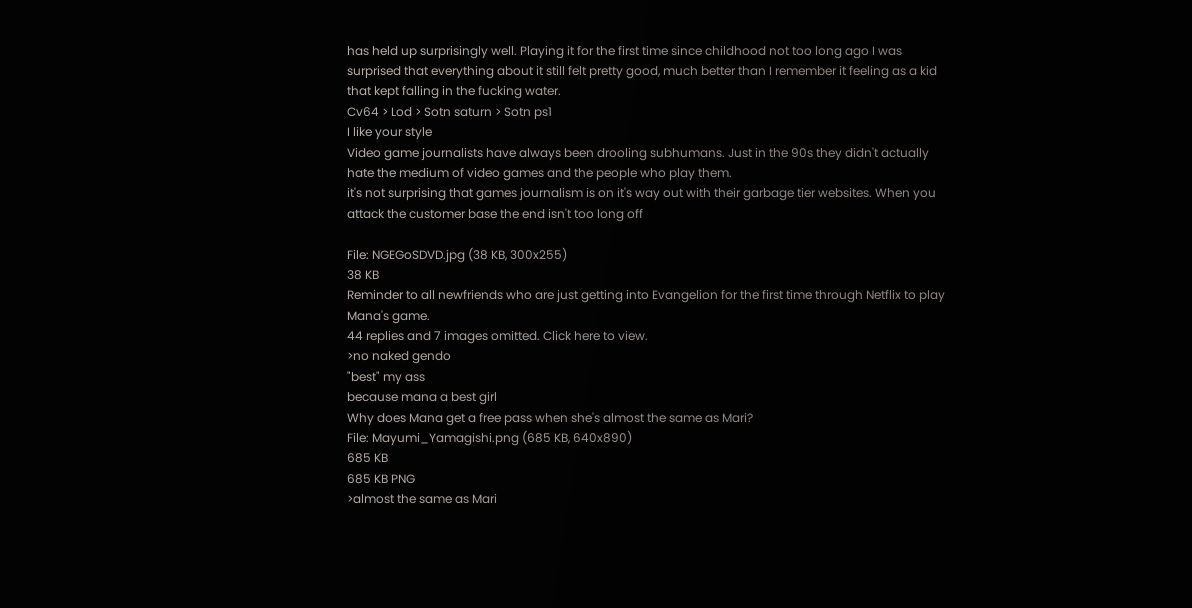has held up surprisingly well. Playing it for the first time since childhood not too long ago I was surprised that everything about it still felt pretty good, much better than I remember it feeling as a kid that kept falling in the fucking water.
Cv64 > Lod > Sotn saturn > Sotn ps1
I like your style
Video game journalists have always been drooling subhumans. Just in the 90s they didn't actually hate the medium of video games and the people who play them.
it's not surprising that games journalism is on it's way out with their garbage tier websites. When you attack the customer base the end isn't too long off

File: NGEGoSDVD.jpg (38 KB, 300x255)
38 KB
Reminder to all newfriends who are just getting into Evangelion for the first time through Netflix to play Mana's game.
44 replies and 7 images omitted. Click here to view.
>no naked gendo
"best" my ass
because mana a best girl
Why does Mana get a free pass when she's almost the same as Mari?
File: Mayumi_Yamagishi.png (685 KB, 640x890)
685 KB
685 KB PNG
>almost the same as Mari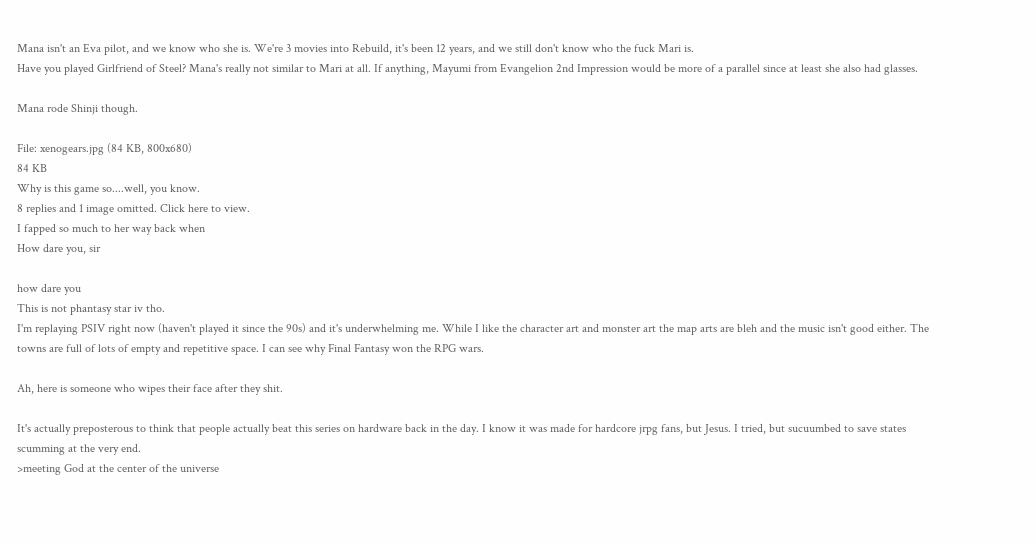Mana isn't an Eva pilot, and we know who she is. We're 3 movies into Rebuild, it's been 12 years, and we still don't know who the fuck Mari is.
Have you played Girlfriend of Steel? Mana's really not similar to Mari at all. If anything, Mayumi from Evangelion 2nd Impression would be more of a parallel since at least she also had glasses.

Mana rode Shinji though.

File: xenogears.jpg (84 KB, 800x680)
84 KB
Why is this game so....well, you know.
8 replies and 1 image omitted. Click here to view.
I fapped so much to her way back when
How dare you, sir

how dare you
This is not phantasy star iv tho.
I'm replaying PSIV right now (haven't played it since the 90s) and it's underwhelming me. While I like the character art and monster art the map arts are bleh and the music isn't good either. The towns are full of lots of empty and repetitive space. I can see why Final Fantasy won the RPG wars.

Ah, here is someone who wipes their face after they shit.

It's actually preposterous to think that people actually beat this series on hardware back in the day. I know it was made for hardcore jrpg fans, but Jesus. I tried, but sucuumbed to save states scumming at the very end.
>meeting God at the center of the universe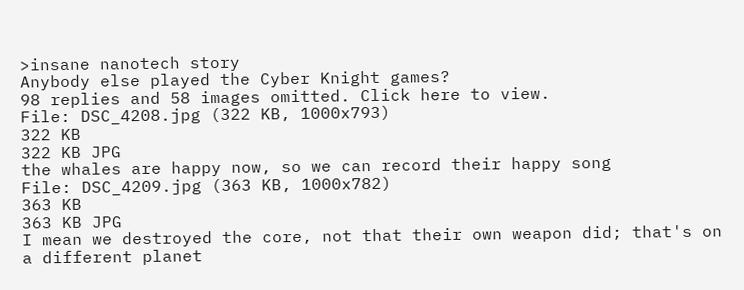>insane nanotech story
Anybody else played the Cyber Knight games?
98 replies and 58 images omitted. Click here to view.
File: DSC_4208.jpg (322 KB, 1000x793)
322 KB
322 KB JPG
the whales are happy now, so we can record their happy song
File: DSC_4209.jpg (363 KB, 1000x782)
363 KB
363 KB JPG
I mean we destroyed the core, not that their own weapon did; that's on a different planet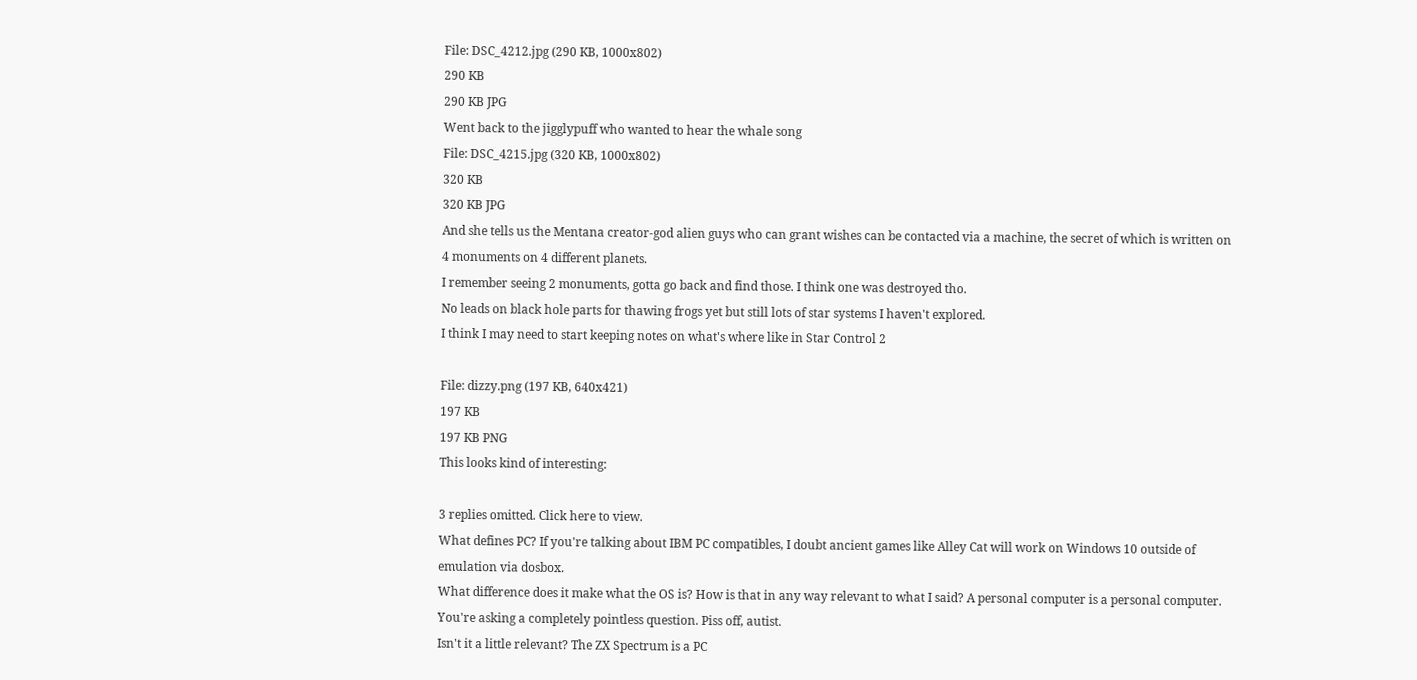File: DSC_4212.jpg (290 KB, 1000x802)
290 KB
290 KB JPG
Went back to the jigglypuff who wanted to hear the whale song
File: DSC_4215.jpg (320 KB, 1000x802)
320 KB
320 KB JPG
And she tells us the Mentana creator-god alien guys who can grant wishes can be contacted via a machine, the secret of which is written on 4 monuments on 4 different planets.
I remember seeing 2 monuments, gotta go back and find those. I think one was destroyed tho.
No leads on black hole parts for thawing frogs yet but still lots of star systems I haven't explored.
I think I may need to start keeping notes on what's where like in Star Control 2

File: dizzy.png (197 KB, 640x421)
197 KB
197 KB PNG
This looks kind of interesting:

3 replies omitted. Click here to view.
What defines PC? If you're talking about IBM PC compatibles, I doubt ancient games like Alley Cat will work on Windows 10 outside of emulation via dosbox.
What difference does it make what the OS is? How is that in any way relevant to what I said? A personal computer is a personal computer. You're asking a completely pointless question. Piss off, autist.
Isn't it a little relevant? The ZX Spectrum is a PC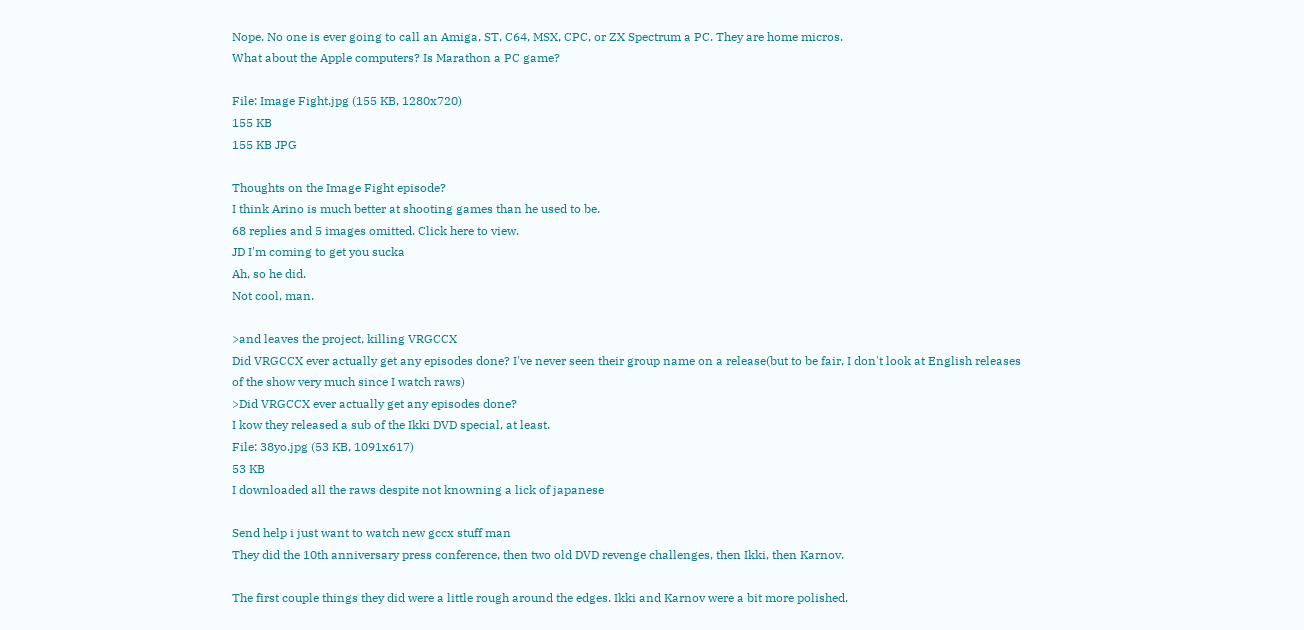Nope. No one is ever going to call an Amiga, ST, C64, MSX, CPC, or ZX Spectrum a PC. They are home micros.
What about the Apple computers? Is Marathon a PC game?

File: Image Fight.jpg (155 KB, 1280x720)
155 KB
155 KB JPG

Thoughts on the Image Fight episode?
I think Arino is much better at shooting games than he used to be.
68 replies and 5 images omitted. Click here to view.
JD I'm coming to get you sucka
Ah, so he did.
Not cool, man.

>and leaves the project, killing VRGCCX
Did VRGCCX ever actually get any episodes done? I've never seen their group name on a release(but to be fair, I don't look at English releases of the show very much since I watch raws)
>Did VRGCCX ever actually get any episodes done?
I kow they released a sub of the Ikki DVD special, at least.
File: 38yo.jpg (53 KB, 1091x617)
53 KB
I downloaded all the raws despite not knowning a lick of japanese

Send help i just want to watch new gccx stuff man
They did the 10th anniversary press conference, then two old DVD revenge challenges, then Ikki, then Karnov.

The first couple things they did were a little rough around the edges. Ikki and Karnov were a bit more polished.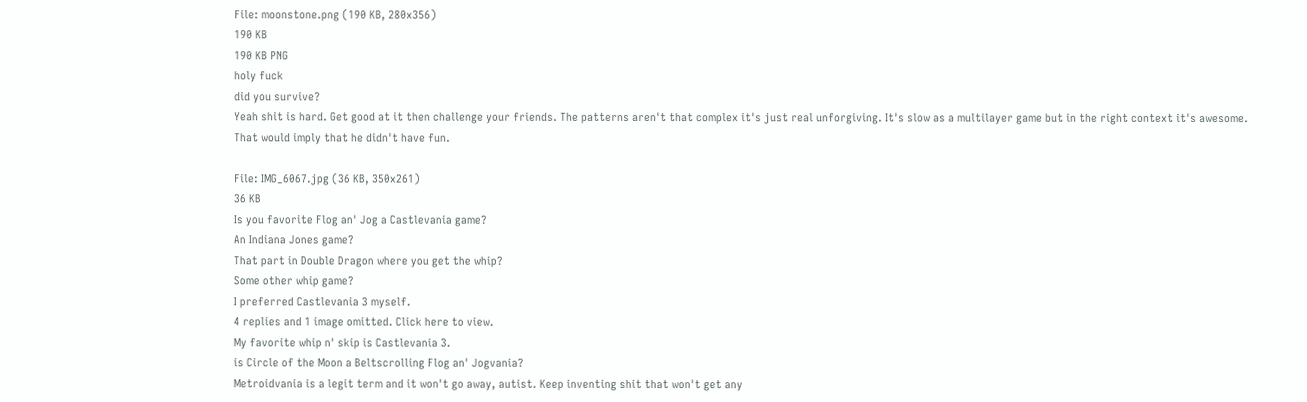File: moonstone.png (190 KB, 280x356)
190 KB
190 KB PNG
holy fuck
did you survive?
Yeah shit is hard. Get good at it then challenge your friends. The patterns aren't that complex it's just real unforgiving. It's slow as a multilayer game but in the right context it's awesome.
That would imply that he didn't have fun.

File: IMG_6067.jpg (36 KB, 350x261)
36 KB
Is you favorite Flog an' Jog a Castlevania game?
An Indiana Jones game?
That part in Double Dragon where you get the whip?
Some other whip game?
I preferred Castlevania 3 myself.
4 replies and 1 image omitted. Click here to view.
My favorite whip n' skip is Castlevania 3.
is Circle of the Moon a Beltscrolling Flog an' Jogvania?
Metroidvania is a legit term and it won't go away, autist. Keep inventing shit that won't get any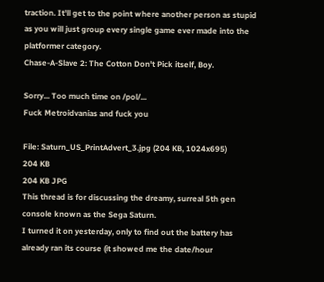traction. It'll get to the point where another person as stupid as you will just group every single game ever made into the platformer category.
Chase-A-Slave 2: The Cotton Don't Pick itself, Boy.

Sorry... Too much time on /pol/...
Fuck Metroidvanias and fuck you

File: Saturn_US_PrintAdvert_3.jpg (204 KB, 1024x695)
204 KB
204 KB JPG
This thread is for discussing the dreamy, surreal 5th gen console known as the Sega Saturn.
I turned it on yesterday, only to find out the battery has already ran its course (it showed me the date/hour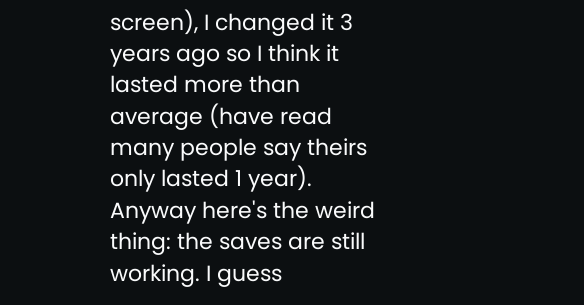screen), I changed it 3 years ago so I think it lasted more than average (have read many people say theirs only lasted 1 year). Anyway here's the weird thing: the saves are still working. I guess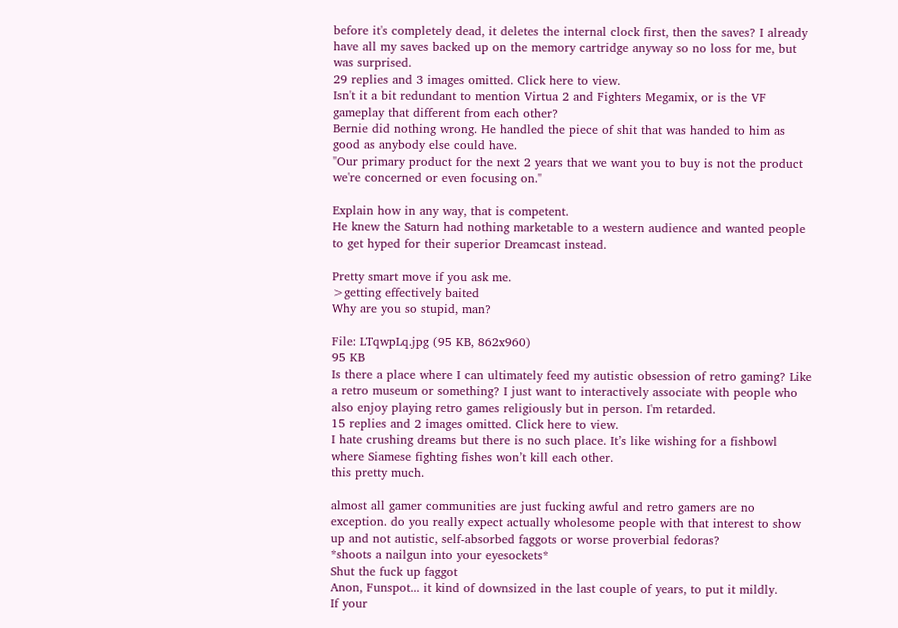before it's completely dead, it deletes the internal clock first, then the saves? I already have all my saves backed up on the memory cartridge anyway so no loss for me, but was surprised.
29 replies and 3 images omitted. Click here to view.
Isn't it a bit redundant to mention Virtua 2 and Fighters Megamix, or is the VF gameplay that different from each other?
Bernie did nothing wrong. He handled the piece of shit that was handed to him as good as anybody else could have.
"Our primary product for the next 2 years that we want you to buy is not the product we're concerned or even focusing on."

Explain how in any way, that is competent.
He knew the Saturn had nothing marketable to a western audience and wanted people to get hyped for their superior Dreamcast instead.

Pretty smart move if you ask me.
>getting effectively baited
Why are you so stupid, man?

File: LTqwpLq.jpg (95 KB, 862x960)
95 KB
Is there a place where I can ultimately feed my autistic obsession of retro gaming? Like a retro museum or something? I just want to interactively associate with people who also enjoy playing retro games religiously but in person. I'm retarded.
15 replies and 2 images omitted. Click here to view.
I hate crushing dreams but there is no such place. It’s like wishing for a fishbowl where Siamese fighting fishes won’t kill each other.
this pretty much.

almost all gamer communities are just fucking awful and retro gamers are no exception. do you really expect actually wholesome people with that interest to show up and not autistic, self-absorbed faggots or worse proverbial fedoras?
*shoots a nailgun into your eyesockets*
Shut the fuck up faggot
Anon, Funspot... it kind of downsized in the last couple of years, to put it mildly.
If your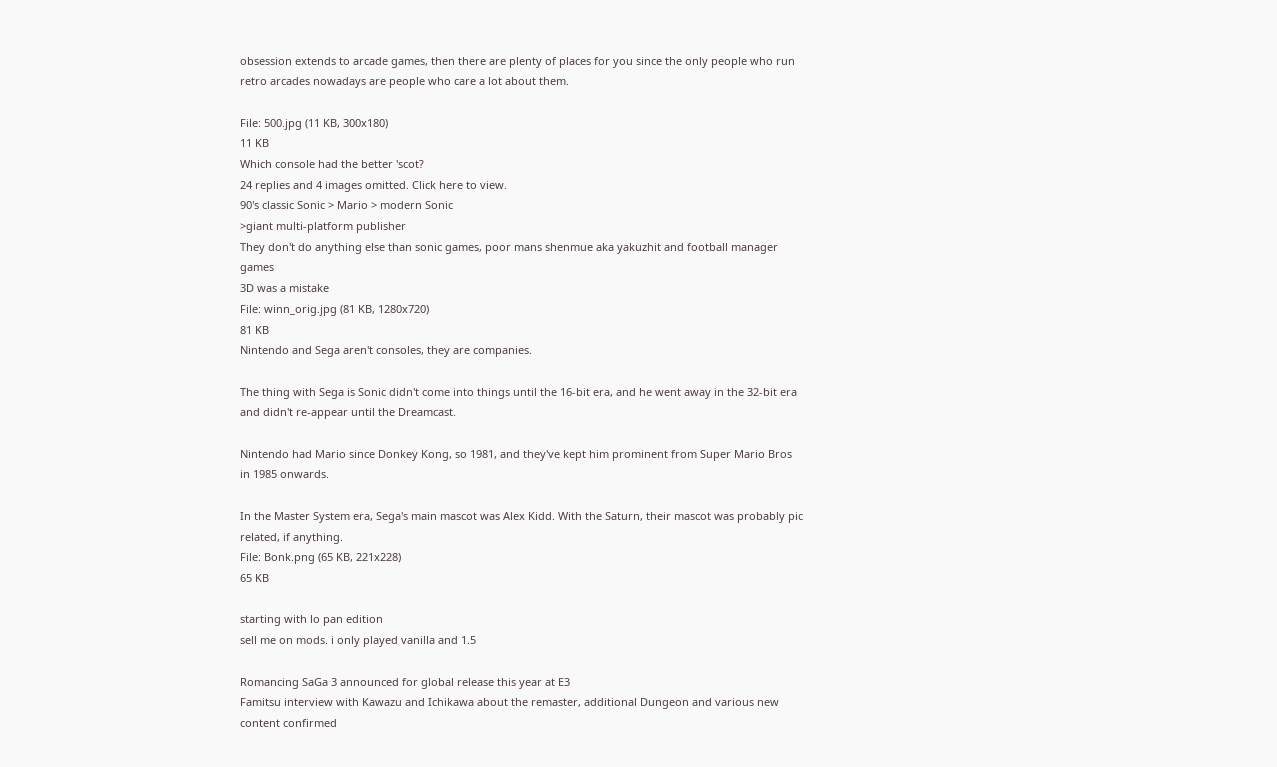obsession extends to arcade games, then there are plenty of places for you since the only people who run retro arcades nowadays are people who care a lot about them.

File: 500.jpg (11 KB, 300x180)
11 KB
Which console had the better 'scot?
24 replies and 4 images omitted. Click here to view.
90's classic Sonic > Mario > modern Sonic
>giant multi-platform publisher
They don't do anything else than sonic games, poor mans shenmue aka yakuzhit and football manager games
3D was a mistake
File: winn_orig.jpg (81 KB, 1280x720)
81 KB
Nintendo and Sega aren't consoles, they are companies.

The thing with Sega is Sonic didn't come into things until the 16-bit era, and he went away in the 32-bit era and didn't re-appear until the Dreamcast.

Nintendo had Mario since Donkey Kong, so 1981, and they've kept him prominent from Super Mario Bros in 1985 onwards.

In the Master System era, Sega's main mascot was Alex Kidd. With the Saturn, their mascot was probably pic related, if anything.
File: Bonk.png (65 KB, 221x228)
65 KB

starting with lo pan edition
sell me on mods. i only played vanilla and 1.5

Romancing SaGa 3 announced for global release this year at E3
Famitsu interview with Kawazu and Ichikawa about the remaster, additional Dungeon and various new content confirmed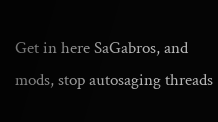Get in here SaGabros, and mods, stop autosaging threads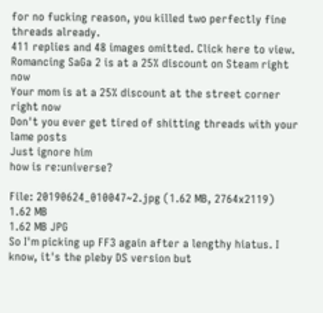for no fucking reason, you killed two perfectly fine threads already.
411 replies and 48 images omitted. Click here to view.
Romancing SaGa 2 is at a 25% discount on Steam right now
Your mom is at a 25% discount at the street corner right now
Don't you ever get tired of shitting threads with your lame posts
Just ignore him
how is re:universe?

File: 20190624_010047~2.jpg (1.62 MB, 2764x2119)
1.62 MB
1.62 MB JPG
So I'm picking up FF3 again after a lengthy hiatus. I know, it's the pleby DS version but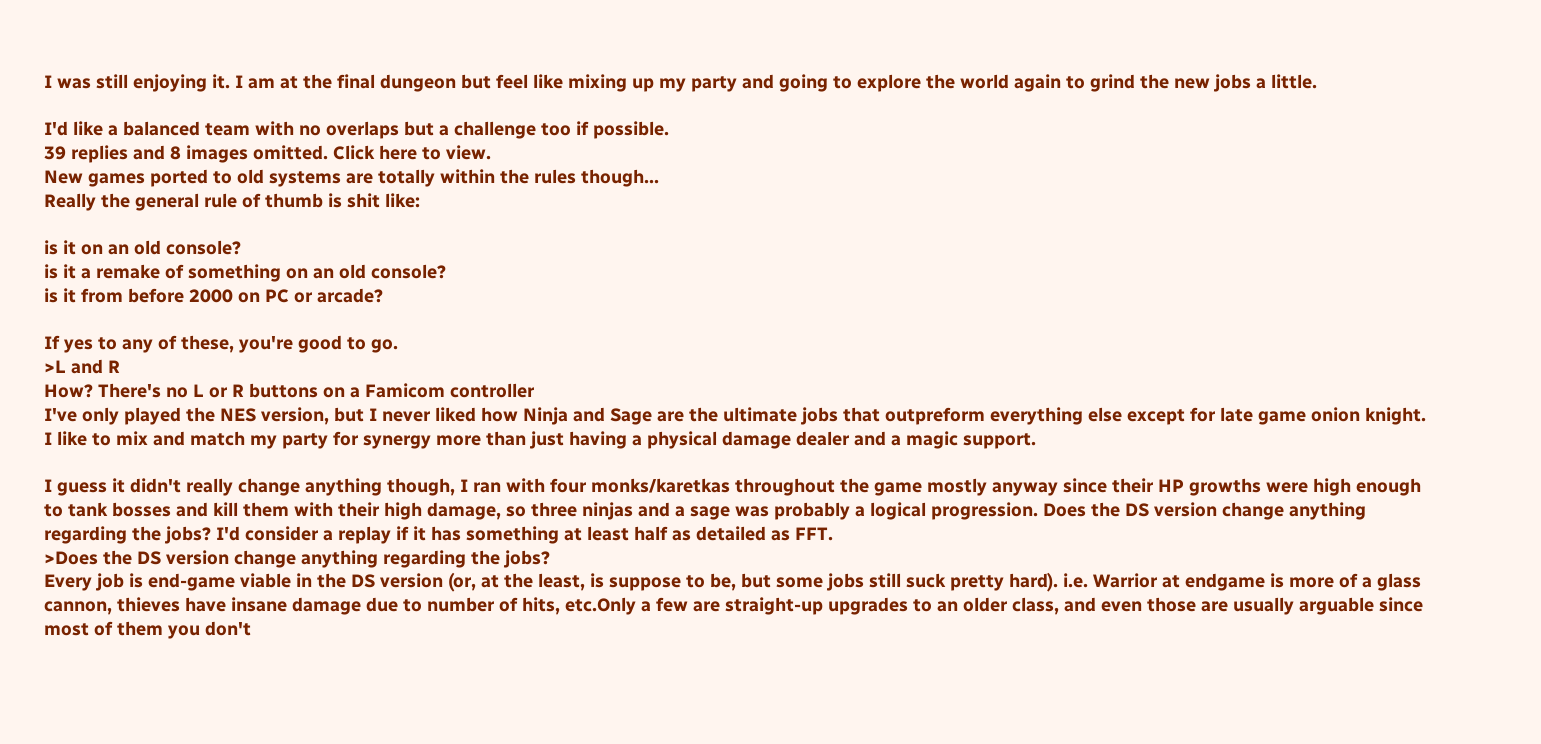I was still enjoying it. I am at the final dungeon but feel like mixing up my party and going to explore the world again to grind the new jobs a little.

I'd like a balanced team with no overlaps but a challenge too if possible.
39 replies and 8 images omitted. Click here to view.
New games ported to old systems are totally within the rules though...
Really the general rule of thumb is shit like:

is it on an old console?
is it a remake of something on an old console?
is it from before 2000 on PC or arcade?

If yes to any of these, you're good to go.
>L and R
How? There's no L or R buttons on a Famicom controller
I've only played the NES version, but I never liked how Ninja and Sage are the ultimate jobs that outpreform everything else except for late game onion knight. I like to mix and match my party for synergy more than just having a physical damage dealer and a magic support.

I guess it didn't really change anything though, I ran with four monks/karetkas throughout the game mostly anyway since their HP growths were high enough to tank bosses and kill them with their high damage, so three ninjas and a sage was probably a logical progression. Does the DS version change anything regarding the jobs? I'd consider a replay if it has something at least half as detailed as FFT.
>Does the DS version change anything regarding the jobs?
Every job is end-game viable in the DS version (or, at the least, is suppose to be, but some jobs still suck pretty hard). i.e. Warrior at endgame is more of a glass cannon, thieves have insane damage due to number of hits, etc.Only a few are straight-up upgrades to an older class, and even those are usually arguable since most of them you don't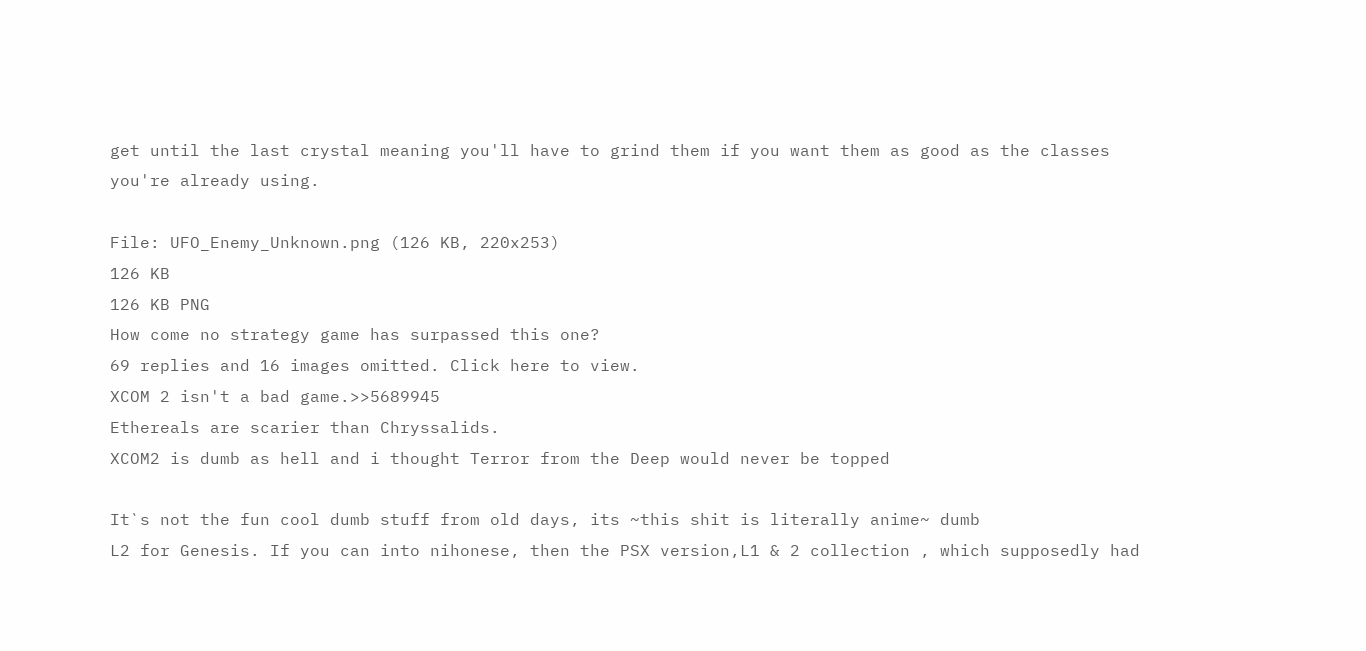get until the last crystal meaning you'll have to grind them if you want them as good as the classes you're already using.

File: UFO_Enemy_Unknown.png (126 KB, 220x253)
126 KB
126 KB PNG
How come no strategy game has surpassed this one?
69 replies and 16 images omitted. Click here to view.
XCOM 2 isn't a bad game.>>5689945
Ethereals are scarier than Chryssalids.
XCOM2 is dumb as hell and i thought Terror from the Deep would never be topped

It`s not the fun cool dumb stuff from old days, its ~this shit is literally anime~ dumb
L2 for Genesis. If you can into nihonese, then the PSX version,L1 & 2 collection , which supposedly had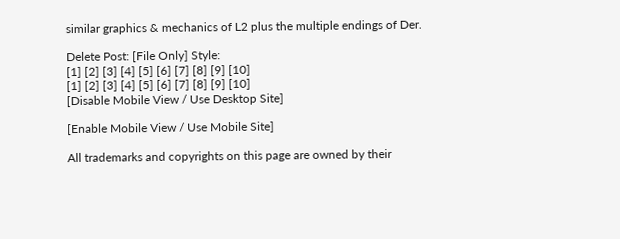similar graphics & mechanics of L2 plus the multiple endings of Der.

Delete Post: [File Only] Style:
[1] [2] [3] [4] [5] [6] [7] [8] [9] [10]
[1] [2] [3] [4] [5] [6] [7] [8] [9] [10]
[Disable Mobile View / Use Desktop Site]

[Enable Mobile View / Use Mobile Site]

All trademarks and copyrights on this page are owned by their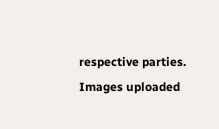respective parties. Images uploaded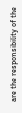are the responsibility of the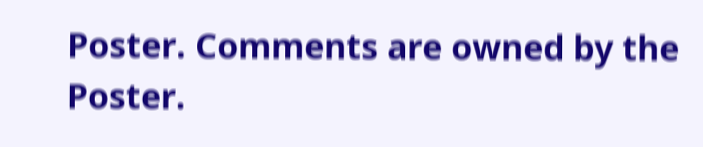Poster. Comments are owned by the Poster.